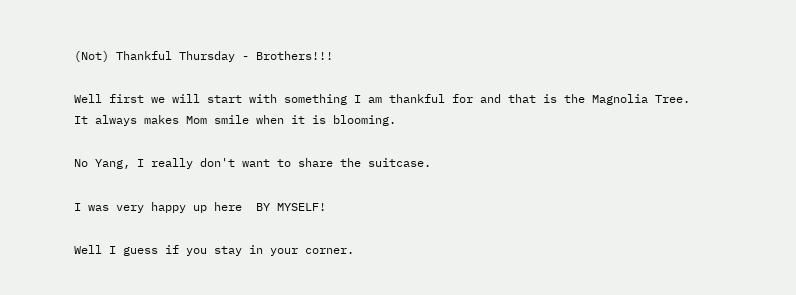(Not) Thankful Thursday - Brothers!!!

Well first we will start with something I am thankful for and that is the Magnolia Tree. It always makes Mom smile when it is blooming.

No Yang, I really don't want to share the suitcase.

I was very happy up here  BY MYSELF!

Well I guess if you stay in your corner.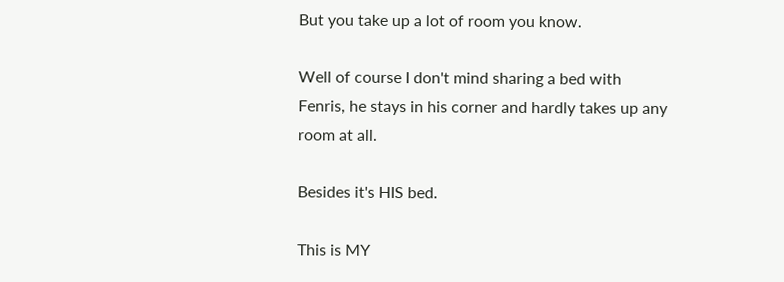But you take up a lot of room you know.

Well of course I don't mind sharing a bed with Fenris, he stays in his corner and hardly takes up any room at all.

Besides it's HIS bed.

This is MY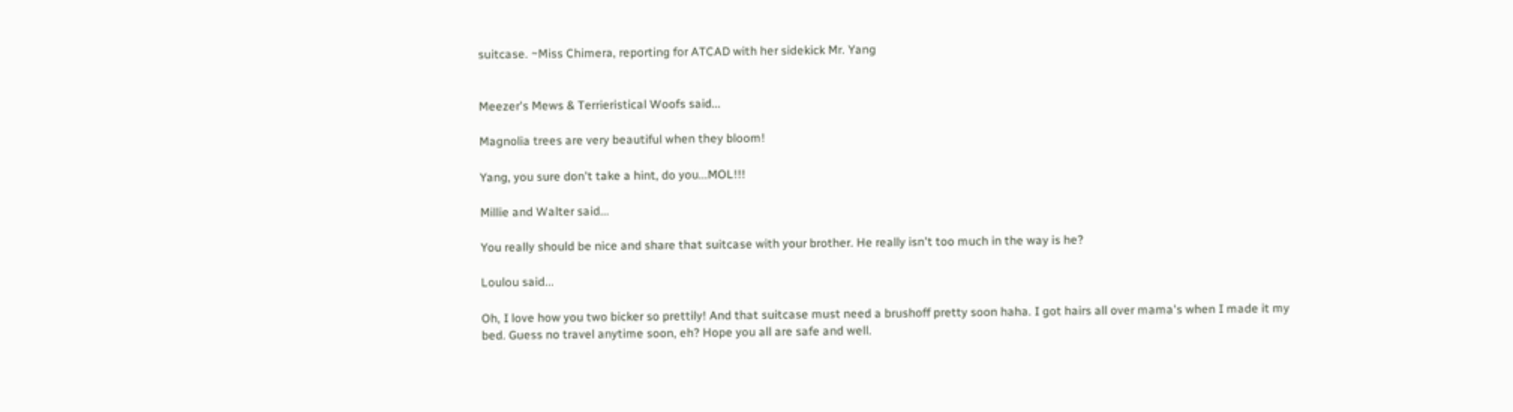suitcase. ~Miss Chimera, reporting for ATCAD with her sidekick Mr. Yang


Meezer's Mews & Terrieristical Woofs said...

Magnolia trees are very beautiful when they bloom!

Yang, you sure don't take a hint, do you...MOL!!!

Millie and Walter said...

You really should be nice and share that suitcase with your brother. He really isn't too much in the way is he?

Loulou said...

Oh, I love how you two bicker so prettily! And that suitcase must need a brushoff pretty soon haha. I got hairs all over mama's when I made it my bed. Guess no travel anytime soon, eh? Hope you all are safe and well.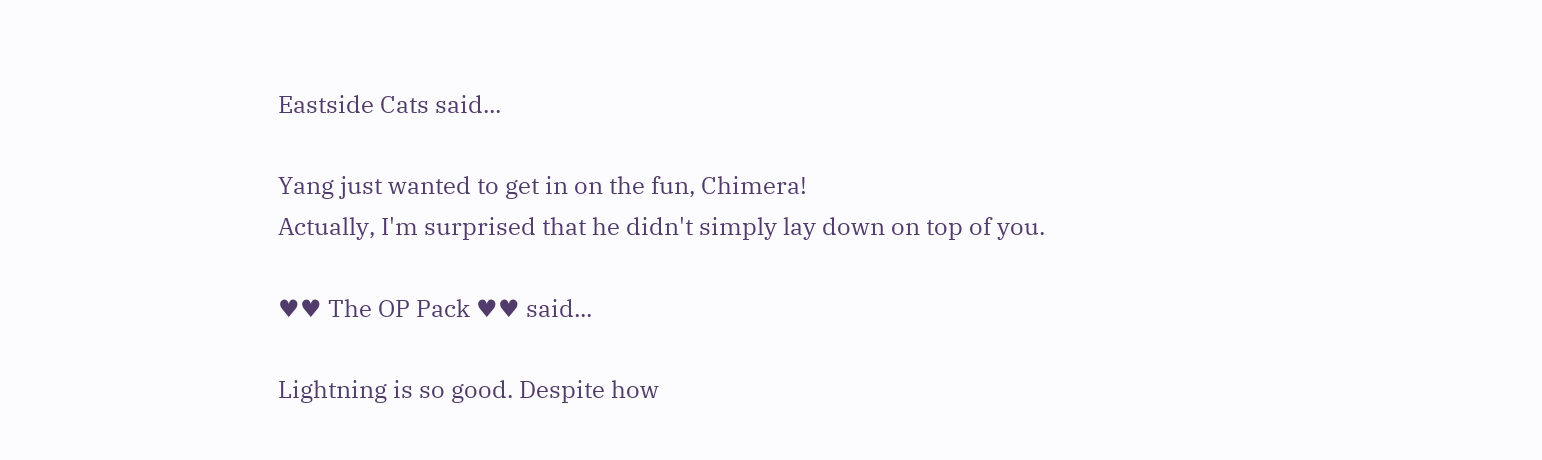Eastside Cats said...

Yang just wanted to get in on the fun, Chimera!
Actually, I'm surprised that he didn't simply lay down on top of you.

♥♥ The OP Pack ♥♥ said...

Lightning is so good. Despite how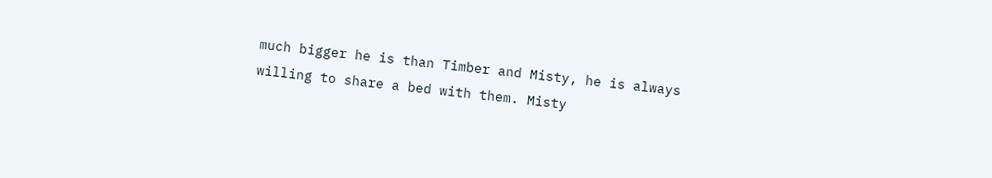much bigger he is than Timber and Misty, he is always willing to share a bed with them. Misty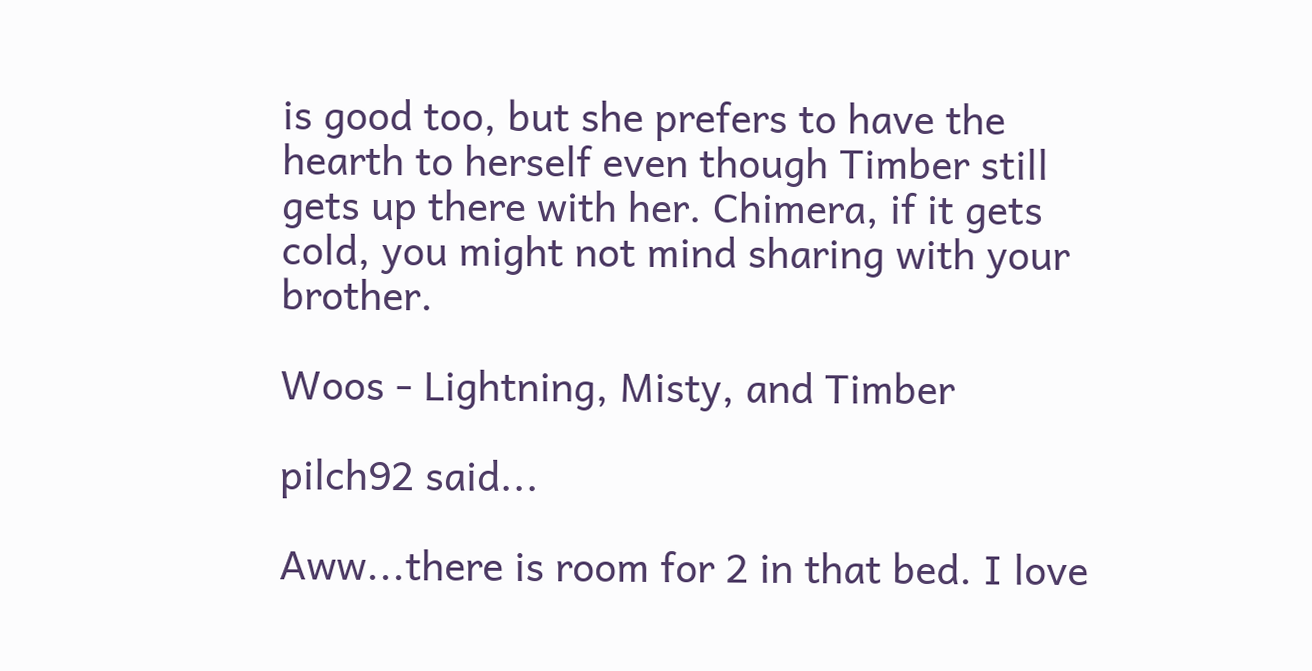is good too, but she prefers to have the hearth to herself even though Timber still gets up there with her. Chimera, if it gets cold, you might not mind sharing with your brother.

Woos - Lightning, Misty, and Timber

pilch92 said...

Aww...there is room for 2 in that bed. I love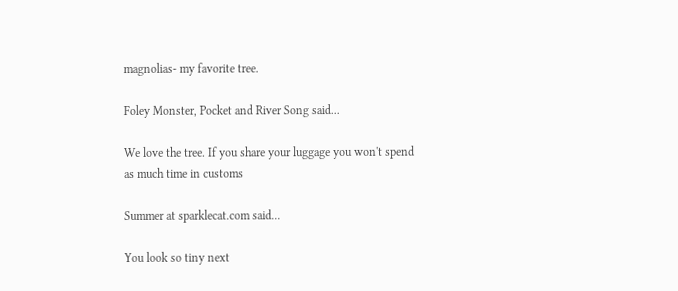magnolias- my favorite tree.

Foley Monster, Pocket and River Song said...

We love the tree. If you share your luggage you won't spend as much time in customs

Summer at sparklecat.com said...

You look so tiny next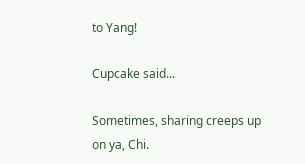to Yang!

Cupcake said...

Sometimes, sharing creeps up on ya, Chi.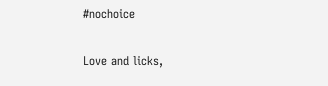#nochoice

Love and licks,